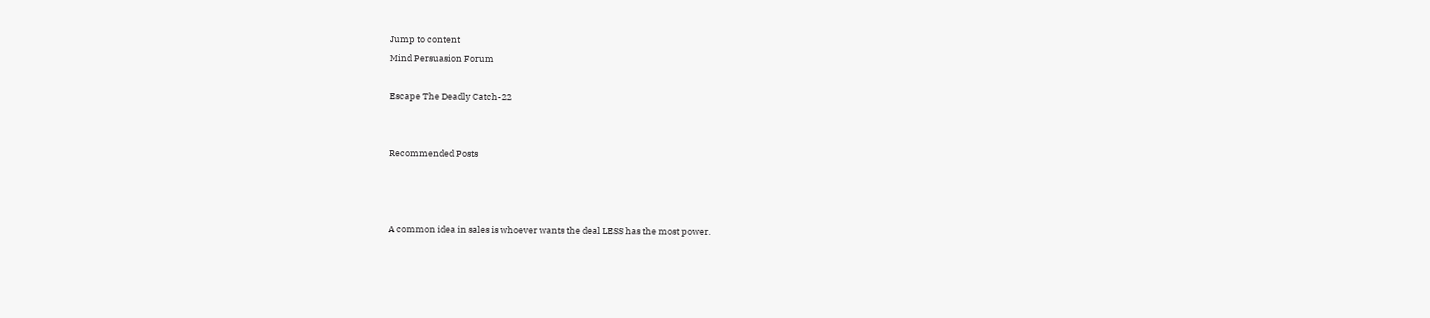Jump to content
Mind Persuasion Forum

Escape The Deadly Catch-22


Recommended Posts



A common idea in sales is whoever wants the deal LESS has the most power.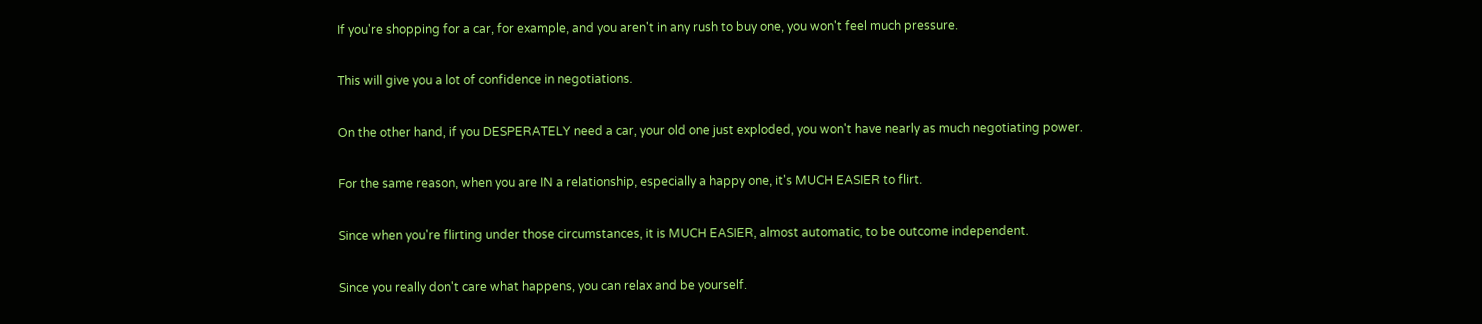If you're shopping for a car, for example, and you aren't in any rush to buy one, you won't feel much pressure.

This will give you a lot of confidence in negotiations.

On the other hand, if you DESPERATELY need a car, your old one just exploded, you won't have nearly as much negotiating power.

For the same reason, when you are IN a relationship, especially a happy one, it's MUCH EASIER to flirt.

Since when you're flirting under those circumstances, it is MUCH EASIER, almost automatic, to be outcome independent.

Since you really don't care what happens, you can relax and be yourself.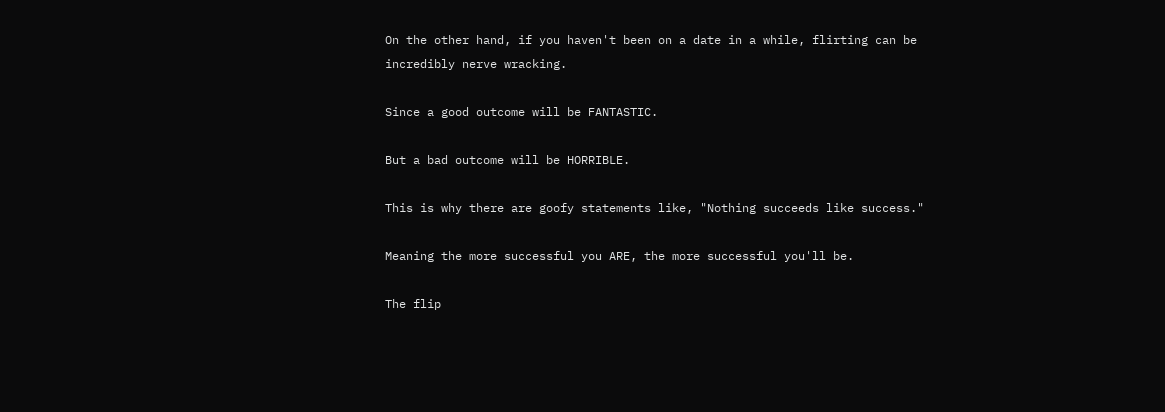On the other hand, if you haven't been on a date in a while, flirting can be incredibly nerve wracking.

Since a good outcome will be FANTASTIC.

But a bad outcome will be HORRIBLE.

This is why there are goofy statements like, "Nothing succeeds like success."

Meaning the more successful you ARE, the more successful you'll be.

The flip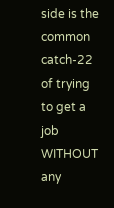side is the common catch-22 of trying to get a job WITHOUT any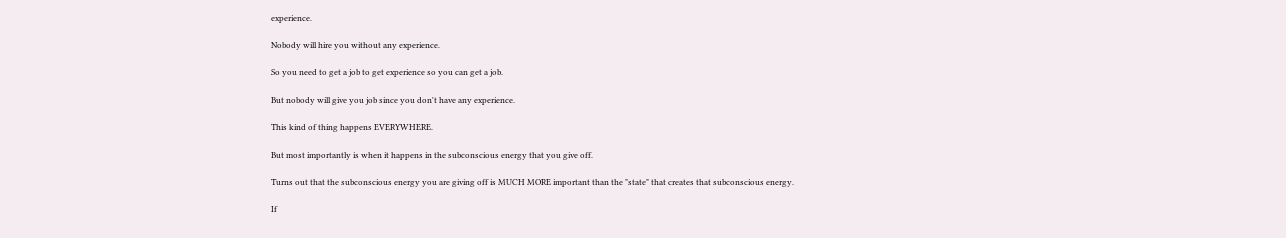experience.

Nobody will hire you without any experience.

So you need to get a job to get experience so you can get a job.

But nobody will give you job since you don't have any experience.

This kind of thing happens EVERYWHERE.

But most importantly is when it happens in the subconscious energy that you give off.

Turns out that the subconscious energy you are giving off is MUCH MORE important than the "state" that creates that subconscious energy.

If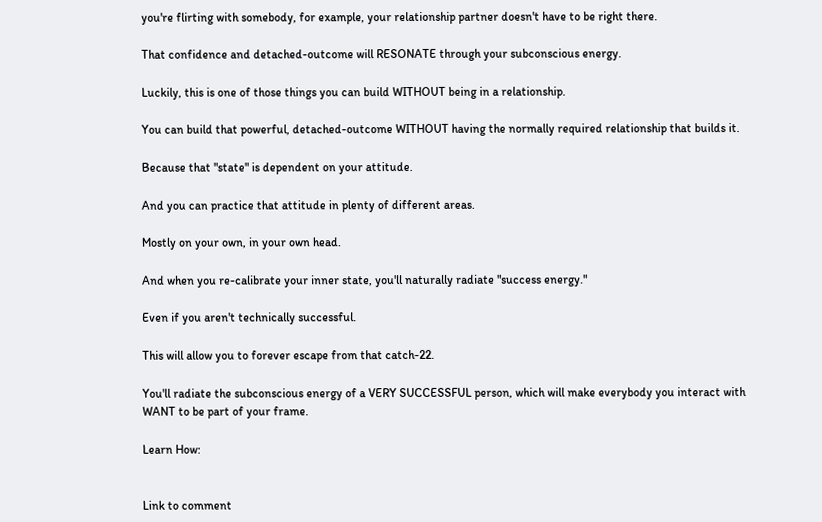you're flirting with somebody, for example, your relationship partner doesn't have to be right there.

That confidence and detached-outcome will RESONATE through your subconscious energy.

Luckily, this is one of those things you can build WITHOUT being in a relationship.

You can build that powerful, detached-outcome WITHOUT having the normally required relationship that builds it.

Because that "state" is dependent on your attitude.

And you can practice that attitude in plenty of different areas.

Mostly on your own, in your own head.

And when you re-calibrate your inner state, you'll naturally radiate "success energy."

Even if you aren't technically successful.

This will allow you to forever escape from that catch-22.

You'll radiate the subconscious energy of a VERY SUCCESSFUL person, which will make everybody you interact with WANT to be part of your frame.

Learn How:


Link to comment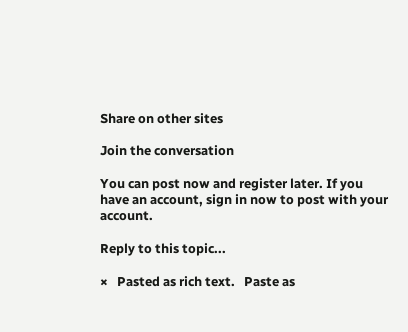Share on other sites

Join the conversation

You can post now and register later. If you have an account, sign in now to post with your account.

Reply to this topic...

×   Pasted as rich text.   Paste as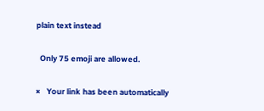plain text instead

  Only 75 emoji are allowed.

×   Your link has been automatically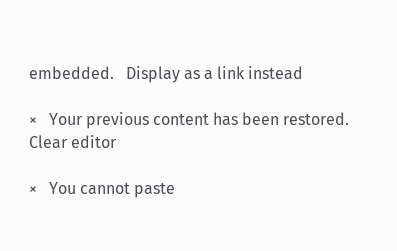embedded.   Display as a link instead

×   Your previous content has been restored.   Clear editor

×   You cannot paste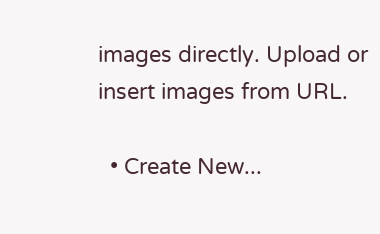images directly. Upload or insert images from URL.

  • Create New...